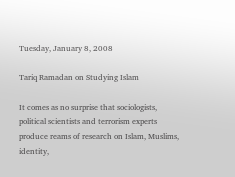Tuesday, January 8, 2008

Tariq Ramadan on Studying Islam

It comes as no surprise that sociologists, political scientists and terrorism experts produce reams of research on Islam, Muslims, identity,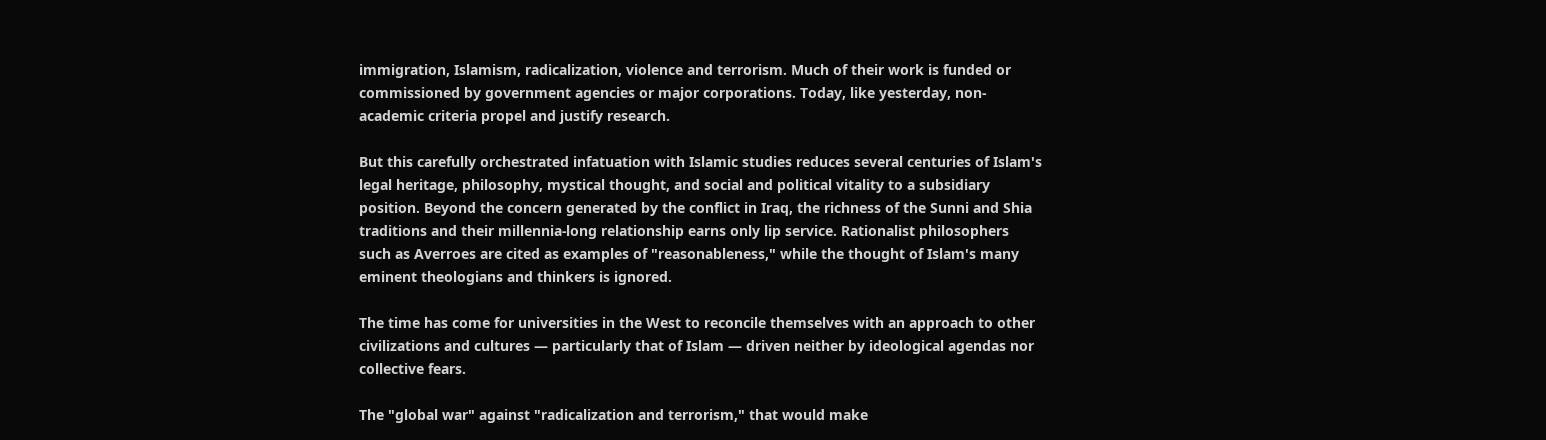immigration, Islamism, radicalization, violence and terrorism. Much of their work is funded or commissioned by government agencies or major corporations. Today, like yesterday, non-academic criteria propel and justify research.

But this carefully orchestrated infatuation with Islamic studies reduces several centuries of Islam's legal heritage, philosophy, mystical thought, and social and political vitality to a subsidiary position. Beyond the concern generated by the conflict in Iraq, the richness of the Sunni and Shia traditions and their millennia-long relationship earns only lip service. Rationalist philosophers such as Averroes are cited as examples of "reasonableness," while the thought of Islam's many eminent theologians and thinkers is ignored.

The time has come for universities in the West to reconcile themselves with an approach to other civilizations and cultures — particularly that of Islam — driven neither by ideological agendas nor collective fears.

The "global war" against "radicalization and terrorism," that would make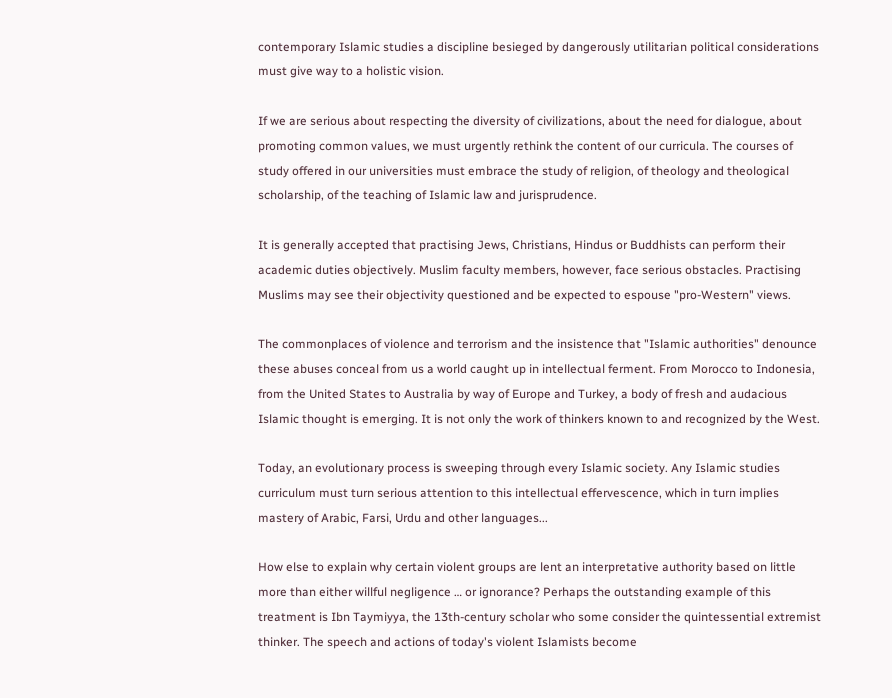contemporary Islamic studies a discipline besieged by dangerously utilitarian political considerations must give way to a holistic vision.

If we are serious about respecting the diversity of civilizations, about the need for dialogue, about promoting common values, we must urgently rethink the content of our curricula. The courses of study offered in our universities must embrace the study of religion, of theology and theological scholarship, of the teaching of Islamic law and jurisprudence.

It is generally accepted that practising Jews, Christians, Hindus or Buddhists can perform their academic duties objectively. Muslim faculty members, however, face serious obstacles. Practising Muslims may see their objectivity questioned and be expected to espouse "pro-Western" views.

The commonplaces of violence and terrorism and the insistence that "Islamic authorities" denounce these abuses conceal from us a world caught up in intellectual ferment. From Morocco to Indonesia, from the United States to Australia by way of Europe and Turkey, a body of fresh and audacious Islamic thought is emerging. It is not only the work of thinkers known to and recognized by the West.

Today, an evolutionary process is sweeping through every Islamic society. Any Islamic studies curriculum must turn serious attention to this intellectual effervescence, which in turn implies mastery of Arabic, Farsi, Urdu and other languages...

How else to explain why certain violent groups are lent an interpretative authority based on little more than either willful negligence … or ignorance? Perhaps the outstanding example of this treatment is Ibn Taymiyya, the 13th-century scholar who some consider the quintessential extremist thinker. The speech and actions of today's violent Islamists become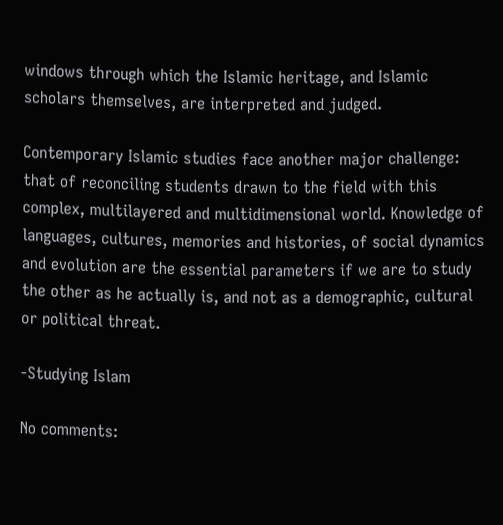windows through which the Islamic heritage, and Islamic scholars themselves, are interpreted and judged.

Contemporary Islamic studies face another major challenge: that of reconciling students drawn to the field with this complex, multilayered and multidimensional world. Knowledge of languages, cultures, memories and histories, of social dynamics and evolution are the essential parameters if we are to study the other as he actually is, and not as a demographic, cultural or political threat.

-Studying Islam

No comments: